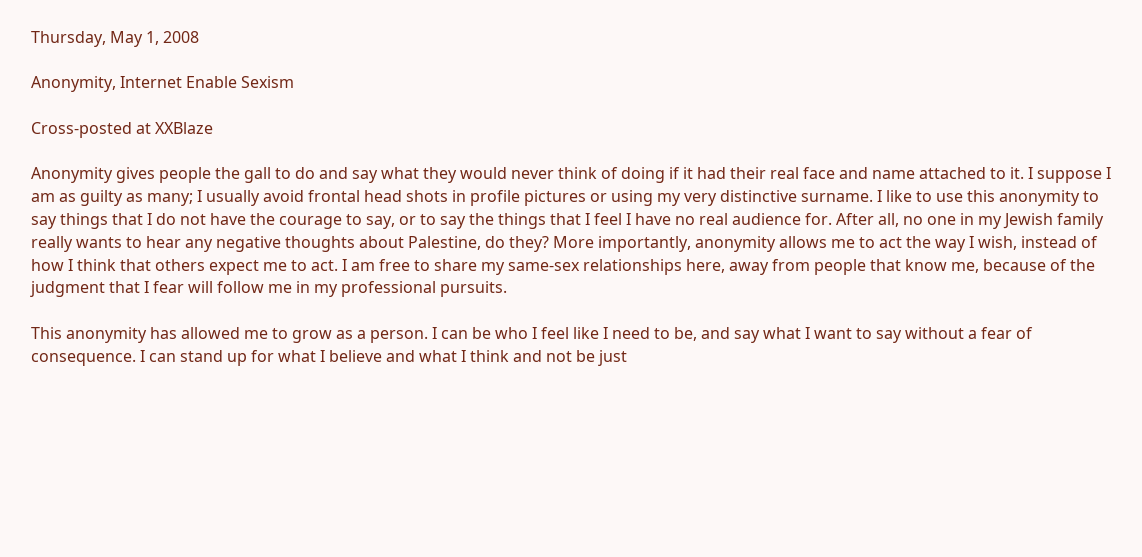Thursday, May 1, 2008

Anonymity, Internet Enable Sexism

Cross-posted at XXBlaze

Anonymity gives people the gall to do and say what they would never think of doing if it had their real face and name attached to it. I suppose I am as guilty as many; I usually avoid frontal head shots in profile pictures or using my very distinctive surname. I like to use this anonymity to say things that I do not have the courage to say, or to say the things that I feel I have no real audience for. After all, no one in my Jewish family really wants to hear any negative thoughts about Palestine, do they? More importantly, anonymity allows me to act the way I wish, instead of how I think that others expect me to act. I am free to share my same-sex relationships here, away from people that know me, because of the judgment that I fear will follow me in my professional pursuits.

This anonymity has allowed me to grow as a person. I can be who I feel like I need to be, and say what I want to say without a fear of consequence. I can stand up for what I believe and what I think and not be just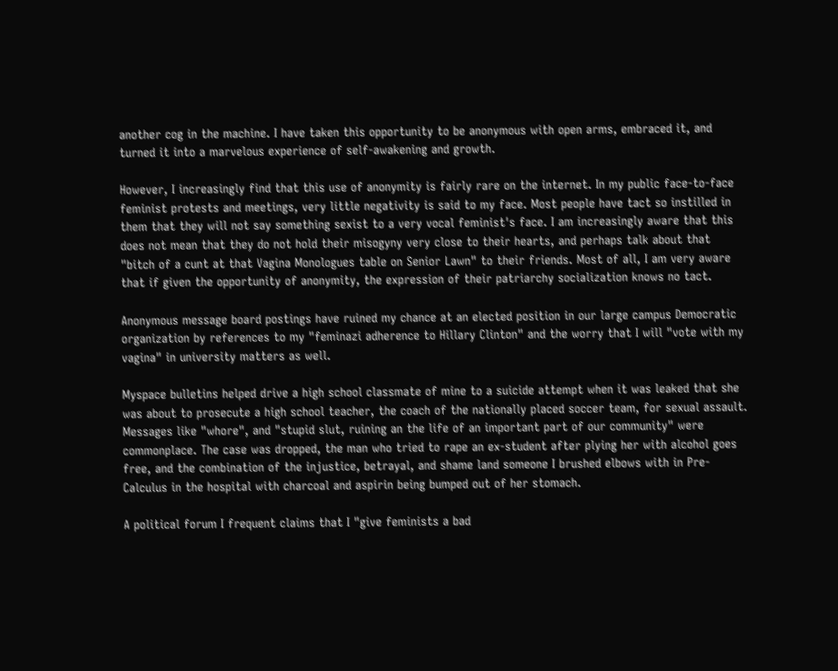another cog in the machine. I have taken this opportunity to be anonymous with open arms, embraced it, and turned it into a marvelous experience of self-awakening and growth.

However, I increasingly find that this use of anonymity is fairly rare on the internet. In my public face-to-face feminist protests and meetings, very little negativity is said to my face. Most people have tact so instilled in them that they will not say something sexist to a very vocal feminist's face. I am increasingly aware that this does not mean that they do not hold their misogyny very close to their hearts, and perhaps talk about that "bitch of a cunt at that Vagina Monologues table on Senior Lawn" to their friends. Most of all, I am very aware that if given the opportunity of anonymity, the expression of their patriarchy socialization knows no tact.

Anonymous message board postings have ruined my chance at an elected position in our large campus Democratic organization by references to my "feminazi adherence to Hillary Clinton" and the worry that I will "vote with my vagina" in university matters as well.

Myspace bulletins helped drive a high school classmate of mine to a suicide attempt when it was leaked that she was about to prosecute a high school teacher, the coach of the nationally placed soccer team, for sexual assault. Messages like "whore", and "stupid slut, ruining an the life of an important part of our community" were commonplace. The case was dropped, the man who tried to rape an ex-student after plying her with alcohol goes free, and the combination of the injustice, betrayal, and shame land someone I brushed elbows with in Pre-Calculus in the hospital with charcoal and aspirin being bumped out of her stomach.

A political forum I frequent claims that I "give feminists a bad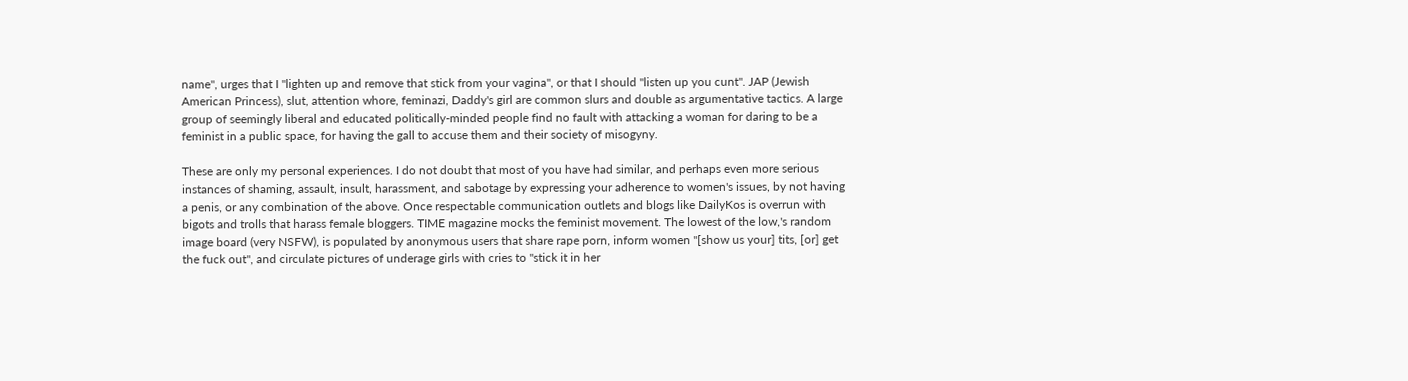name", urges that I "lighten up and remove that stick from your vagina", or that I should "listen up you cunt". JAP (Jewish American Princess), slut, attention whore, feminazi, Daddy's girl are common slurs and double as argumentative tactics. A large group of seemingly liberal and educated politically-minded people find no fault with attacking a woman for daring to be a feminist in a public space, for having the gall to accuse them and their society of misogyny.

These are only my personal experiences. I do not doubt that most of you have had similar, and perhaps even more serious instances of shaming, assault, insult, harassment, and sabotage by expressing your adherence to women's issues, by not having a penis, or any combination of the above. Once respectable communication outlets and blogs like DailyKos is overrun with bigots and trolls that harass female bloggers. TIME magazine mocks the feminist movement. The lowest of the low,'s random image board (very NSFW), is populated by anonymous users that share rape porn, inform women "[show us your] tits, [or] get the fuck out", and circulate pictures of underage girls with cries to "stick it in her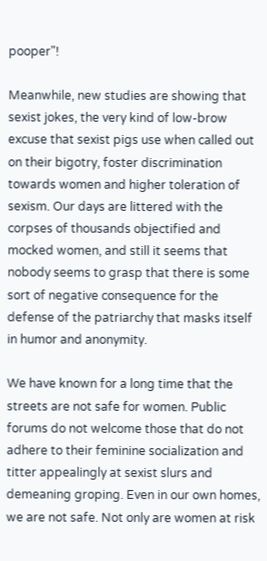pooper"!

Meanwhile, new studies are showing that sexist jokes, the very kind of low-brow excuse that sexist pigs use when called out on their bigotry, foster discrimination towards women and higher toleration of sexism. Our days are littered with the corpses of thousands objectified and mocked women, and still it seems that nobody seems to grasp that there is some sort of negative consequence for the defense of the patriarchy that masks itself in humor and anonymity.

We have known for a long time that the streets are not safe for women. Public forums do not welcome those that do not adhere to their feminine socialization and titter appealingly at sexist slurs and demeaning groping. Even in our own homes, we are not safe. Not only are women at risk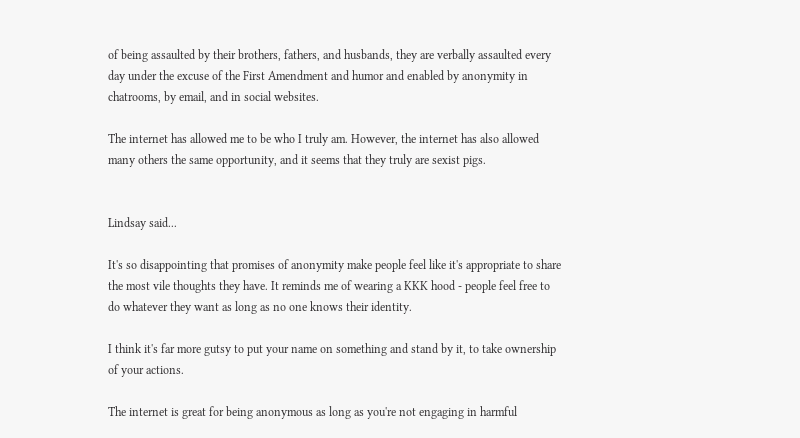of being assaulted by their brothers, fathers, and husbands, they are verbally assaulted every day under the excuse of the First Amendment and humor and enabled by anonymity in chatrooms, by email, and in social websites.

The internet has allowed me to be who I truly am. However, the internet has also allowed many others the same opportunity, and it seems that they truly are sexist pigs.


Lindsay said...

It's so disappointing that promises of anonymity make people feel like it's appropriate to share the most vile thoughts they have. It reminds me of wearing a KKK hood - people feel free to do whatever they want as long as no one knows their identity.

I think it's far more gutsy to put your name on something and stand by it, to take ownership of your actions.

The internet is great for being anonymous as long as you're not engaging in harmful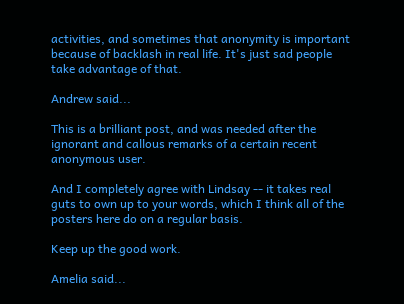activities, and sometimes that anonymity is important because of backlash in real life. It's just sad people take advantage of that.

Andrew said...

This is a brilliant post, and was needed after the ignorant and callous remarks of a certain recent anonymous user.

And I completely agree with Lindsay -- it takes real guts to own up to your words, which I think all of the posters here do on a regular basis.

Keep up the good work.

Amelia said...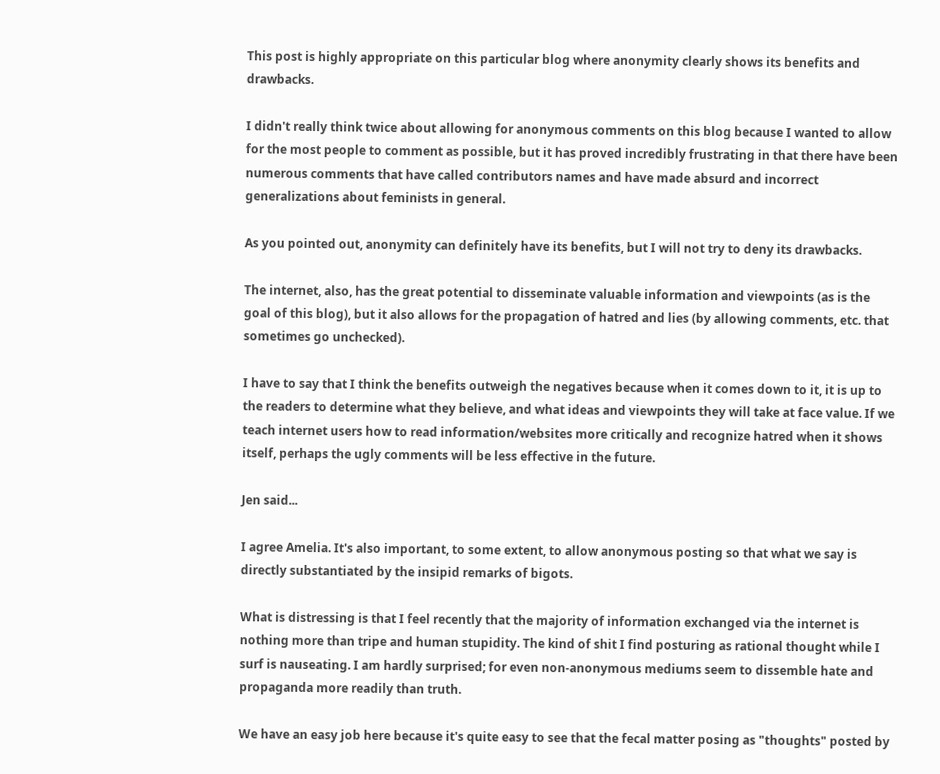This post is highly appropriate on this particular blog where anonymity clearly shows its benefits and drawbacks.

I didn't really think twice about allowing for anonymous comments on this blog because I wanted to allow for the most people to comment as possible, but it has proved incredibly frustrating in that there have been numerous comments that have called contributors names and have made absurd and incorrect generalizations about feminists in general.

As you pointed out, anonymity can definitely have its benefits, but I will not try to deny its drawbacks.

The internet, also, has the great potential to disseminate valuable information and viewpoints (as is the goal of this blog), but it also allows for the propagation of hatred and lies (by allowing comments, etc. that sometimes go unchecked).

I have to say that I think the benefits outweigh the negatives because when it comes down to it, it is up to the readers to determine what they believe, and what ideas and viewpoints they will take at face value. If we teach internet users how to read information/websites more critically and recognize hatred when it shows itself, perhaps the ugly comments will be less effective in the future.

Jen said...

I agree Amelia. It's also important, to some extent, to allow anonymous posting so that what we say is directly substantiated by the insipid remarks of bigots.

What is distressing is that I feel recently that the majority of information exchanged via the internet is nothing more than tripe and human stupidity. The kind of shit I find posturing as rational thought while I surf is nauseating. I am hardly surprised; for even non-anonymous mediums seem to dissemble hate and propaganda more readily than truth.

We have an easy job here because it's quite easy to see that the fecal matter posing as "thoughts" posted by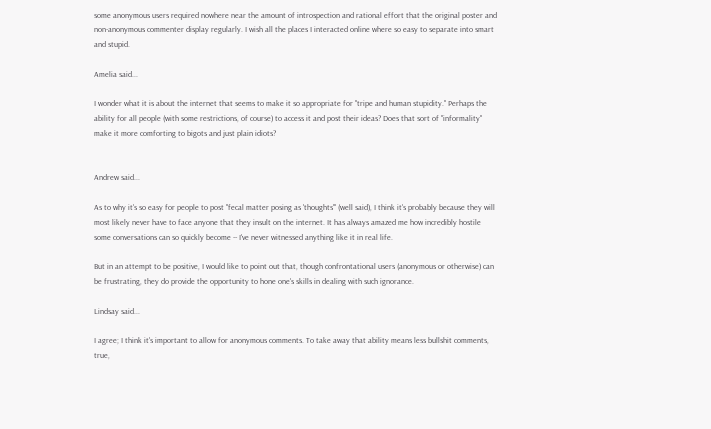some anonymous users required nowhere near the amount of introspection and rational effort that the original poster and non-anonymous commenter display regularly. I wish all the places I interacted online where so easy to separate into smart and stupid.

Amelia said...

I wonder what it is about the internet that seems to make it so appropriate for "tripe and human stupidity." Perhaps the ability for all people (with some restrictions, of course) to access it and post their ideas? Does that sort of "informality" make it more comforting to bigots and just plain idiots?


Andrew said...

As to why it's so easy for people to post "fecal matter posing as 'thoughts'" (well said), I think it's probably because they will most likely never have to face anyone that they insult on the internet. It has always amazed me how incredibly hostile some conversations can so quickly become -- I've never witnessed anything like it in real life.

But in an attempt to be positive, I would like to point out that, though confrontational users (anonymous or otherwise) can be frustrating, they do provide the opportunity to hone one's skills in dealing with such ignorance.

Lindsay said...

I agree; I think it's important to allow for anonymous comments. To take away that ability means less bullshit comments, true,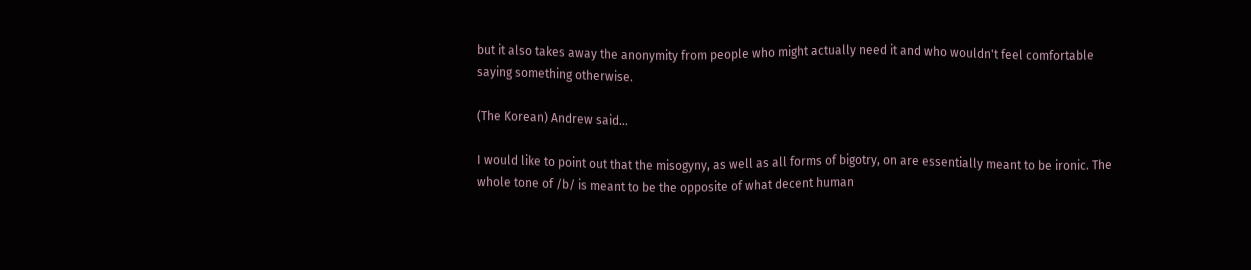but it also takes away the anonymity from people who might actually need it and who wouldn't feel comfortable saying something otherwise.

(The Korean) Andrew said...

I would like to point out that the misogyny, as well as all forms of bigotry, on are essentially meant to be ironic. The whole tone of /b/ is meant to be the opposite of what decent human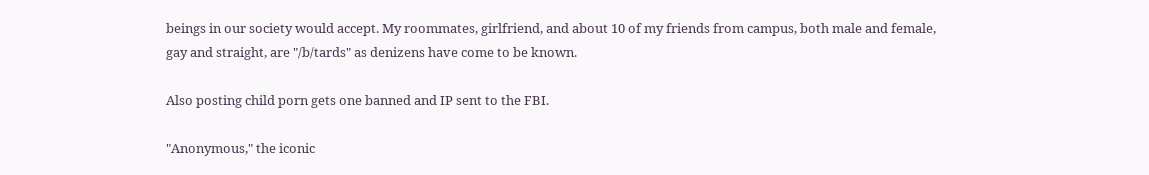beings in our society would accept. My roommates, girlfriend, and about 10 of my friends from campus, both male and female, gay and straight, are "/b/tards" as denizens have come to be known.

Also posting child porn gets one banned and IP sent to the FBI.

"Anonymous," the iconic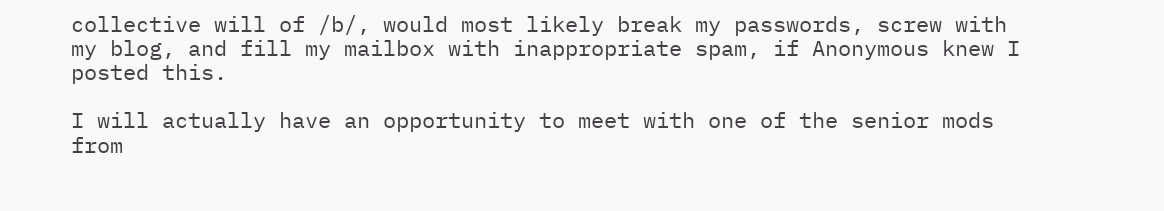collective will of /b/, would most likely break my passwords, screw with my blog, and fill my mailbox with inappropriate spam, if Anonymous knew I posted this.

I will actually have an opportunity to meet with one of the senior mods from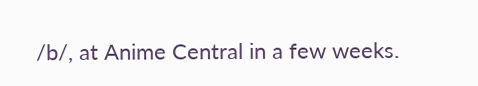/b/, at Anime Central in a few weeks.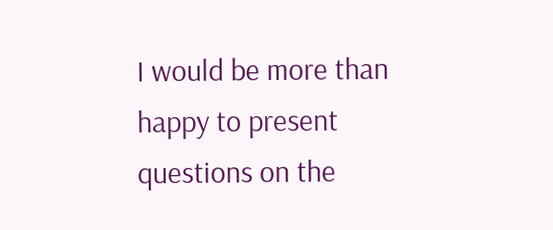I would be more than happy to present questions on the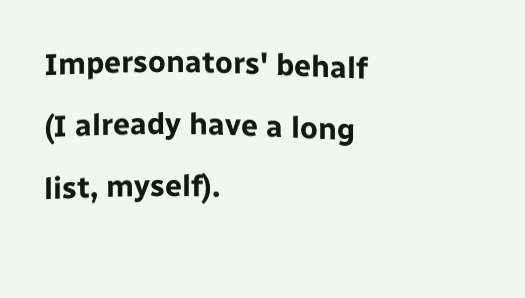Impersonators' behalf (I already have a long list, myself).